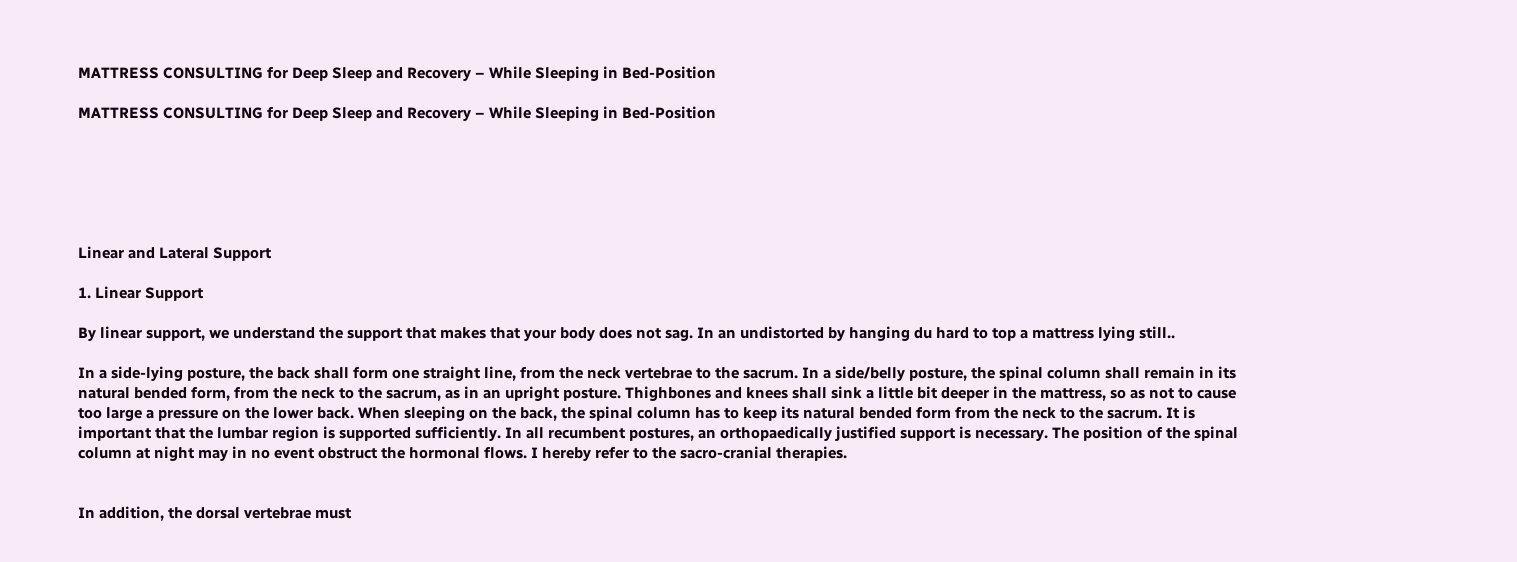MATTRESS CONSULTING for Deep Sleep and Recovery – While Sleeping in Bed-Position

MATTRESS CONSULTING for Deep Sleep and Recovery – While Sleeping in Bed-Position






Linear and Lateral Support

1. Linear Support

By linear support, we understand the support that makes that your body does not sag. In an undistorted by hanging du hard to top a mattress lying still..

In a side-lying posture, the back shall form one straight line, from the neck vertebrae to the sacrum. In a side/belly posture, the spinal column shall remain in its natural bended form, from the neck to the sacrum, as in an upright posture. Thighbones and knees shall sink a little bit deeper in the mattress, so as not to cause too large a pressure on the lower back. When sleeping on the back, the spinal column has to keep its natural bended form from the neck to the sacrum. It is important that the lumbar region is supported sufficiently. In all recumbent postures, an orthopaedically justified support is necessary. The position of the spinal column at night may in no event obstruct the hormonal flows. I hereby refer to the sacro-cranial therapies.


In addition, the dorsal vertebrae must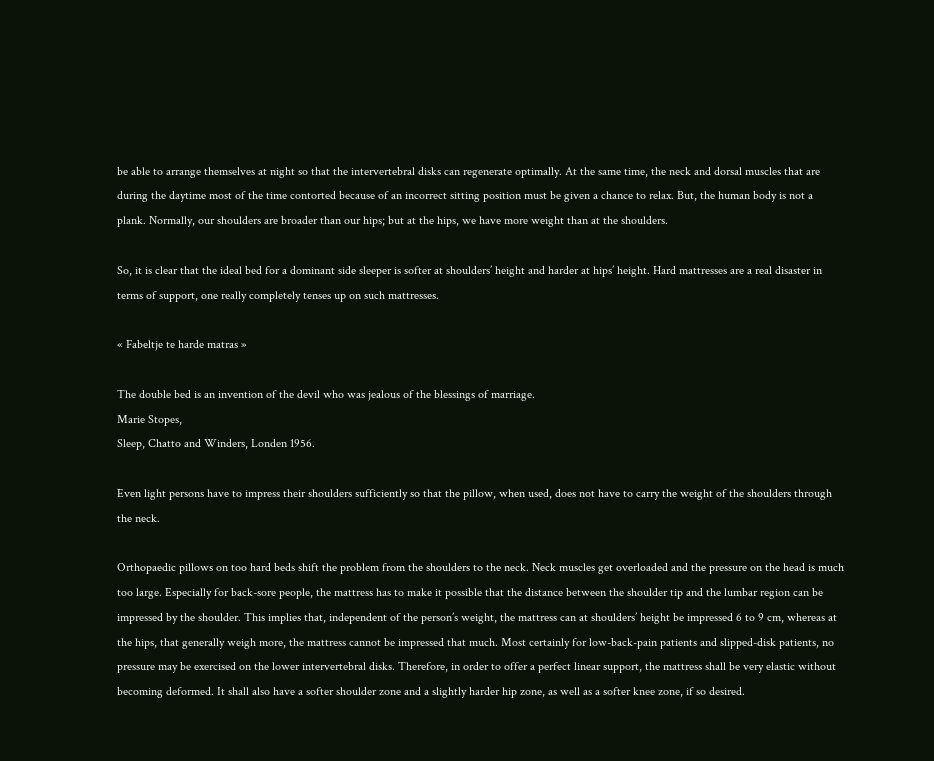be able to arrange themselves at night so that the intervertebral disks can regenerate optimally. At the same time, the neck and dorsal muscles that are during the daytime most of the time contorted because of an incorrect sitting position must be given a chance to relax. But, the human body is not a plank. Normally, our shoulders are broader than our hips; but at the hips, we have more weight than at the shoulders.

So, it is clear that the ideal bed for a dominant side sleeper is softer at shoulders’ height and harder at hips’ height. Hard mattresses are a real disaster in terms of support, one really completely tenses up on such mattresses.

« Fabeltje te harde matras »

The double bed is an invention of the devil who was jealous of the blessings of marriage.
Marie Stopes,
Sleep, Chatto and Winders, Londen 1956.

Even light persons have to impress their shoulders sufficiently so that the pillow, when used, does not have to carry the weight of the shoulders through the neck.

Orthopaedic pillows on too hard beds shift the problem from the shoulders to the neck. Neck muscles get overloaded and the pressure on the head is much too large. Especially for back-sore people, the mattress has to make it possible that the distance between the shoulder tip and the lumbar region can be impressed by the shoulder. This implies that, independent of the person’s weight, the mattress can at shoulders’ height be impressed 6 to 9 cm, whereas at the hips, that generally weigh more, the mattress cannot be impressed that much. Most certainly for low-back-pain patients and slipped-disk patients, no pressure may be exercised on the lower intervertebral disks. Therefore, in order to offer a perfect linear support, the mattress shall be very elastic without becoming deformed. It shall also have a softer shoulder zone and a slightly harder hip zone, as well as a softer knee zone, if so desired.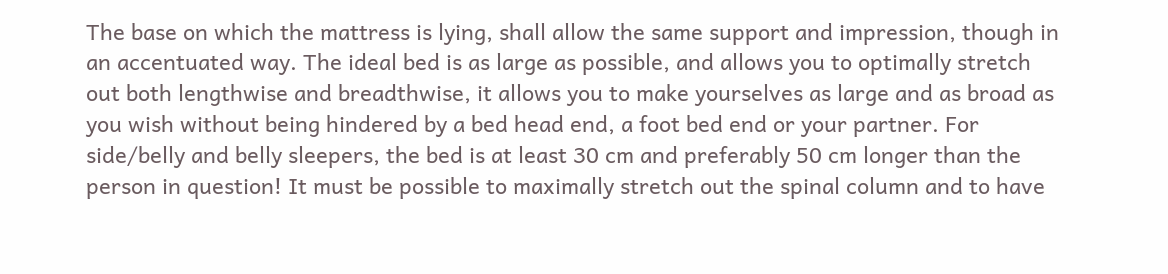The base on which the mattress is lying, shall allow the same support and impression, though in an accentuated way. The ideal bed is as large as possible, and allows you to optimally stretch out both lengthwise and breadthwise, it allows you to make yourselves as large and as broad as you wish without being hindered by a bed head end, a foot bed end or your partner. For side/belly and belly sleepers, the bed is at least 30 cm and preferably 50 cm longer than the person in question! It must be possible to maximally stretch out the spinal column and to have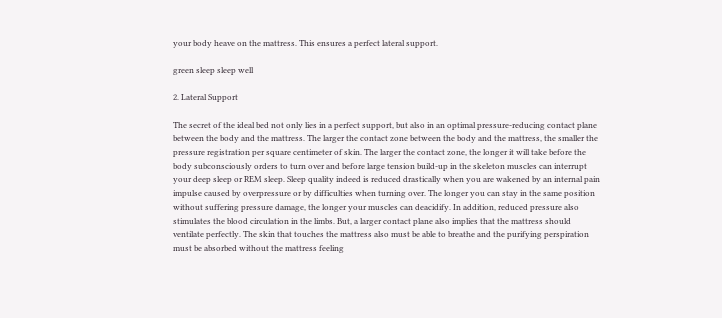your body heave on the mattress. This ensures a perfect lateral support.

green sleep sleep well

2. Lateral Support

The secret of the ideal bed not only lies in a perfect support, but also in an optimal pressure-reducing contact plane between the body and the mattress. The larger the contact zone between the body and the mattress, the smaller the pressure registration per square centimeter of skin. The larger the contact zone, the longer it will take before the body subconsciously orders to turn over and before large tension build-up in the skeleton muscles can interrupt your deep sleep or REM sleep. Sleep quality indeed is reduced drastically when you are wakened by an internal pain impulse caused by overpressure or by difficulties when turning over. The longer you can stay in the same position without suffering pressure damage, the longer your muscles can deacidify. In addition, reduced pressure also stimulates the blood circulation in the limbs. But, a larger contact plane also implies that the mattress should ventilate perfectly. The skin that touches the mattress also must be able to breathe and the purifying perspiration must be absorbed without the mattress feeling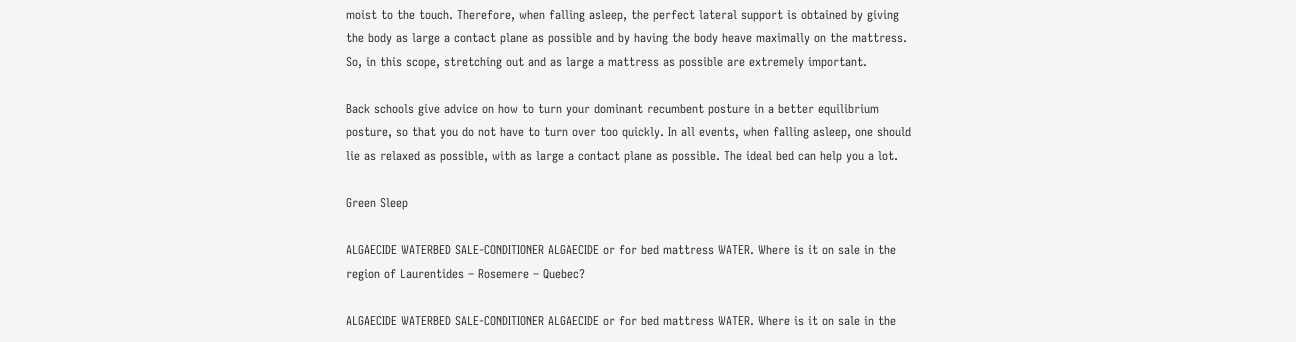moist to the touch. Therefore, when falling asleep, the perfect lateral support is obtained by giving the body as large a contact plane as possible and by having the body heave maximally on the mattress. So, in this scope, stretching out and as large a mattress as possible are extremely important.

Back schools give advice on how to turn your dominant recumbent posture in a better equilibrium posture, so that you do not have to turn over too quickly. In all events, when falling asleep, one should lie as relaxed as possible, with as large a contact plane as possible. The ideal bed can help you a lot.

Green Sleep

ALGAECIDE WATERBED SALE-CONDITIONER ALGAECIDE or for bed mattress WATER. Where is it on sale in the region of Laurentides – Rosemere – Quebec?

ALGAECIDE WATERBED SALE-CONDITIONER ALGAECIDE or for bed mattress WATER. Where is it on sale in the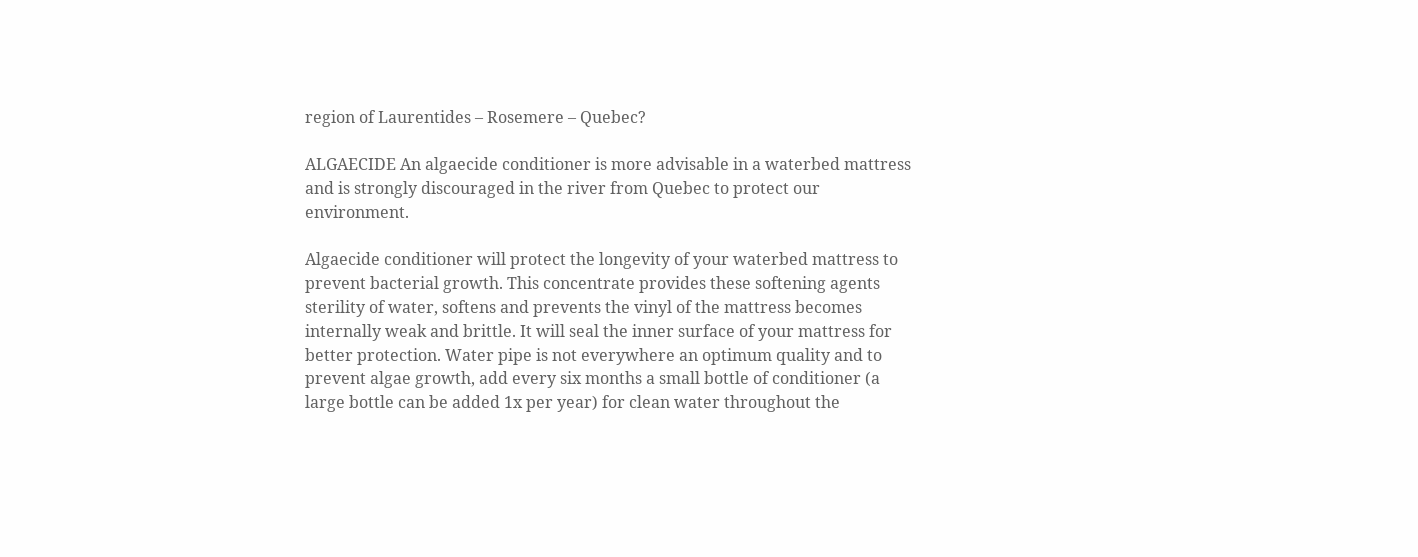region of Laurentides – Rosemere – Quebec?

ALGAECIDE An algaecide conditioner is more advisable in a waterbed mattress and is strongly discouraged in the river from Quebec to protect our environment.

Algaecide conditioner will protect the longevity of your waterbed mattress to prevent bacterial growth. This concentrate provides these softening agents sterility of water, softens and prevents the vinyl of the mattress becomes internally weak and brittle. It will seal the inner surface of your mattress for better protection. Water pipe is not everywhere an optimum quality and to prevent algae growth, add every six months a small bottle of conditioner (a large bottle can be added 1x per year) for clean water throughout the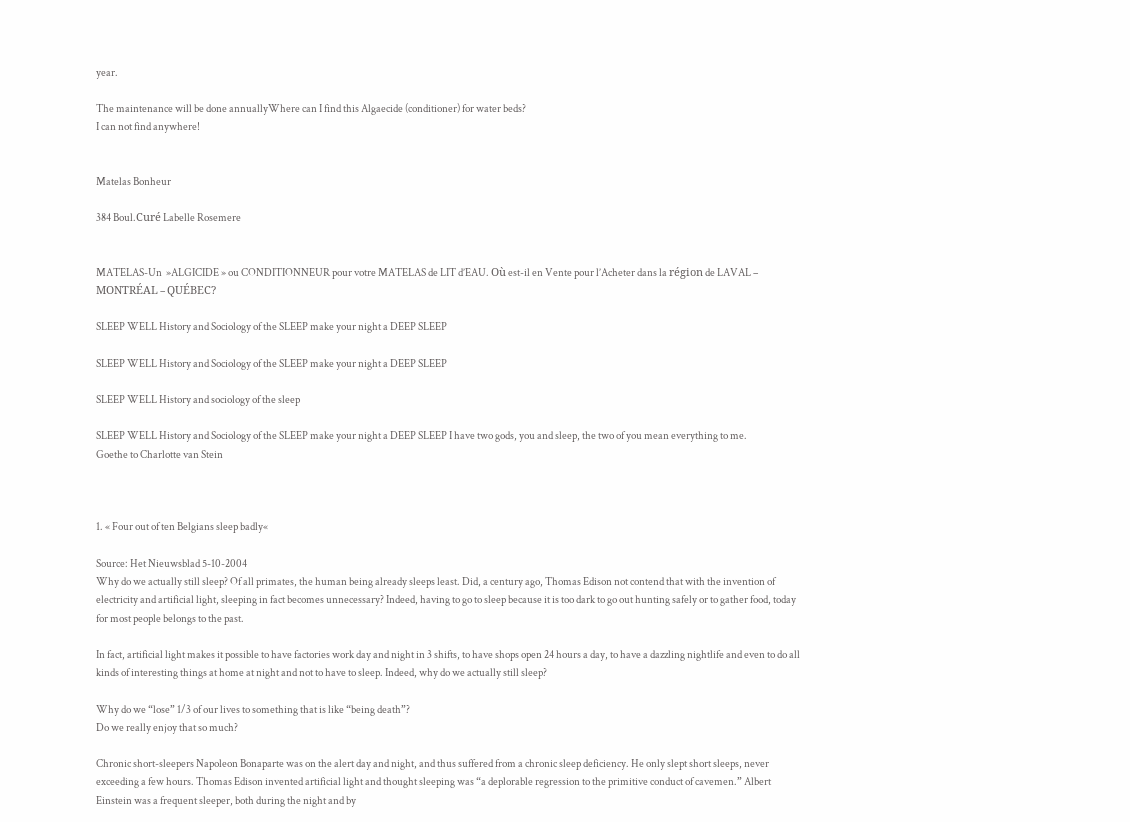year.

The maintenance will be done annuallyWhere can I find this Algaecide (conditioner) for water beds?
I can not find anywhere!


Matelas Bonheur

384 Boul.Curé Labelle Rosemere


MATELAS-Un  »ALGICIDE » ou CONDITIONNEUR pour votre MATELAS de LIT d’EAU. Où est-il en Vente pour l’Acheter dans la région de LAVAL – MONTRÉAL – QUÉBEC?

SLEEP WELL History and Sociology of the SLEEP make your night a DEEP SLEEP

SLEEP WELL History and Sociology of the SLEEP make your night a DEEP SLEEP

SLEEP WELL History and sociology of the sleep

SLEEP WELL History and Sociology of the SLEEP make your night a DEEP SLEEP I have two gods, you and sleep, the two of you mean everything to me.
Goethe to Charlotte van Stein



1. « Four out of ten Belgians sleep badly«

Source: Het Nieuwsblad 5-10-2004
Why do we actually still sleep? Of all primates, the human being already sleeps least. Did, a century ago, Thomas Edison not contend that with the invention of electricity and artificial light, sleeping in fact becomes unnecessary? Indeed, having to go to sleep because it is too dark to go out hunting safely or to gather food, today for most people belongs to the past.

In fact, artificial light makes it possible to have factories work day and night in 3 shifts, to have shops open 24 hours a day, to have a dazzling nightlife and even to do all kinds of interesting things at home at night and not to have to sleep. Indeed, why do we actually still sleep?

Why do we “lose” 1/3 of our lives to something that is like “being death”?
Do we really enjoy that so much?

Chronic short-sleepers Napoleon Bonaparte was on the alert day and night, and thus suffered from a chronic sleep deficiency. He only slept short sleeps, never exceeding a few hours. Thomas Edison invented artificial light and thought sleeping was “a deplorable regression to the primitive conduct of cavemen.” Albert Einstein was a frequent sleeper, both during the night and by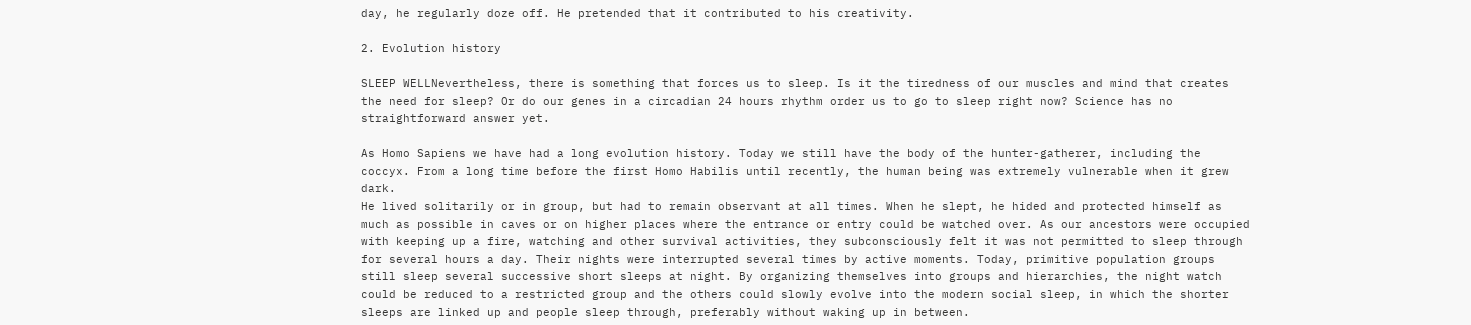day, he regularly doze off. He pretended that it contributed to his creativity.

2. Evolution history

SLEEP WELLNevertheless, there is something that forces us to sleep. Is it the tiredness of our muscles and mind that creates the need for sleep? Or do our genes in a circadian 24 hours rhythm order us to go to sleep right now? Science has no straightforward answer yet.

As Homo Sapiens we have had a long evolution history. Today we still have the body of the hunter-gatherer, including the coccyx. From a long time before the first Homo Habilis until recently, the human being was extremely vulnerable when it grew dark.
He lived solitarily or in group, but had to remain observant at all times. When he slept, he hided and protected himself as much as possible in caves or on higher places where the entrance or entry could be watched over. As our ancestors were occupied with keeping up a fire, watching and other survival activities, they subconsciously felt it was not permitted to sleep through for several hours a day. Their nights were interrupted several times by active moments. Today, primitive population groups still sleep several successive short sleeps at night. By organizing themselves into groups and hierarchies, the night watch could be reduced to a restricted group and the others could slowly evolve into the modern social sleep, in which the shorter sleeps are linked up and people sleep through, preferably without waking up in between.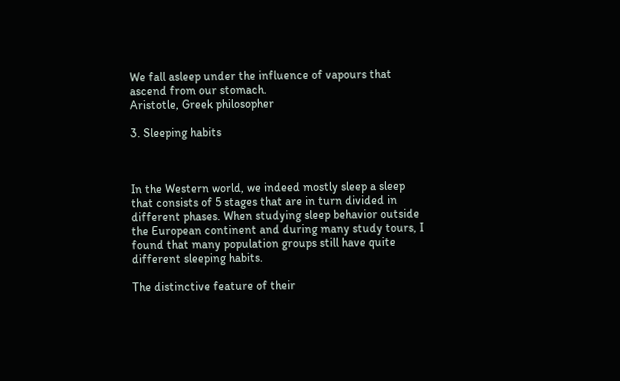We fall asleep under the influence of vapours that ascend from our stomach.
Aristotle, Greek philosopher

3. Sleeping habits



In the Western world, we indeed mostly sleep a sleep that consists of 5 stages that are in turn divided in different phases. When studying sleep behavior outside the European continent and during many study tours, I found that many population groups still have quite different sleeping habits.

The distinctive feature of their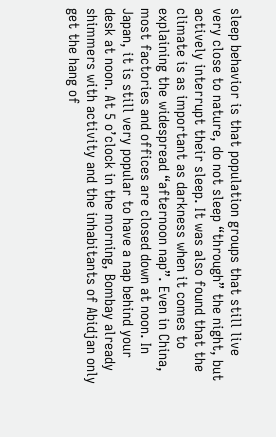sleep behavior is that population groups that still live very close to nature, do not sleep “through” the night, but actively interrupt their sleep. It was also found that the climate is as important as darkness when it comes to explaining the widespread “afternoon nap”. Even in China, most factories and offices are closed down at noon. In Japan, it is still very popular to have a nap behind your desk at noon. At 5 o’clock in the morning, Bombay already shimmers with activity and the inhabitants of Abidjan only get the hang of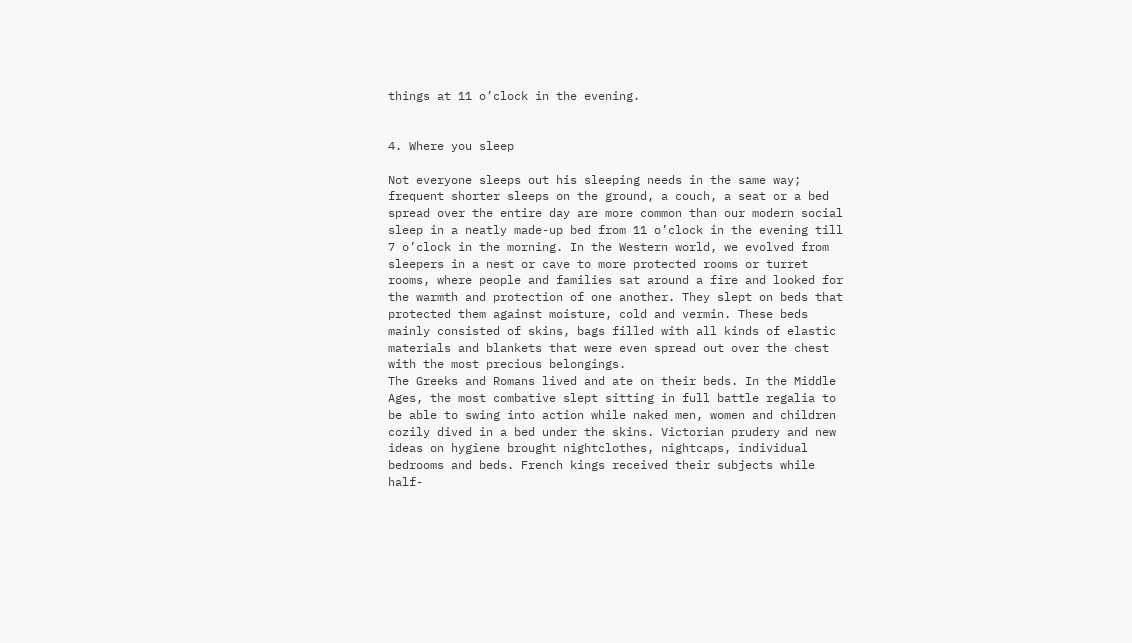things at 11 o’clock in the evening.


4. Where you sleep

Not everyone sleeps out his sleeping needs in the same way; frequent shorter sleeps on the ground, a couch, a seat or a bed spread over the entire day are more common than our modern social sleep in a neatly made-up bed from 11 o’clock in the evening till 7 o’clock in the morning. In the Western world, we evolved from sleepers in a nest or cave to more protected rooms or turret rooms, where people and families sat around a fire and looked for the warmth and protection of one another. They slept on beds that protected them against moisture, cold and vermin. These beds mainly consisted of skins, bags filled with all kinds of elastic materials and blankets that were even spread out over the chest with the most precious belongings.
The Greeks and Romans lived and ate on their beds. In the Middle Ages, the most combative slept sitting in full battle regalia to be able to swing into action while naked men, women and children cozily dived in a bed under the skins. Victorian prudery and new ideas on hygiene brought nightclothes, nightcaps, individual bedrooms and beds. French kings received their subjects while half-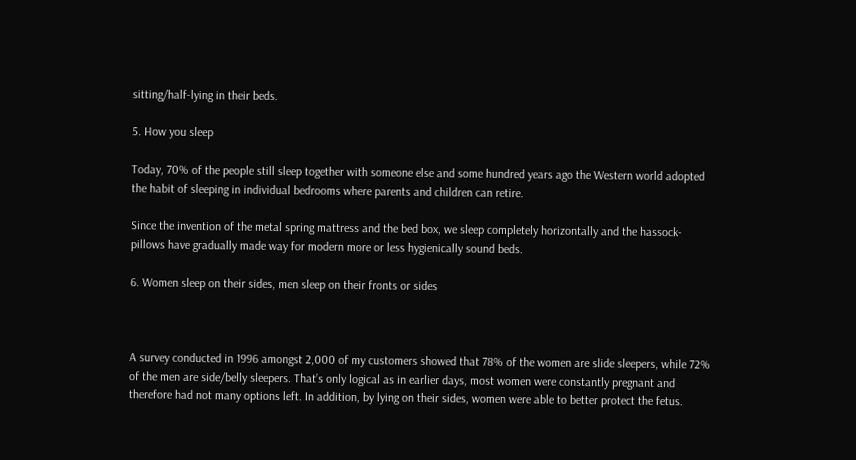sitting/half-lying in their beds.

5. How you sleep

Today, 70% of the people still sleep together with someone else and some hundred years ago the Western world adopted the habit of sleeping in individual bedrooms where parents and children can retire.

Since the invention of the metal spring mattress and the bed box, we sleep completely horizontally and the hassock-pillows have gradually made way for modern more or less hygienically sound beds.

6. Women sleep on their sides, men sleep on their fronts or sides



A survey conducted in 1996 amongst 2,000 of my customers showed that 78% of the women are slide sleepers, while 72% of the men are side/belly sleepers. That’s only logical as in earlier days, most women were constantly pregnant and therefore had not many options left. In addition, by lying on their sides, women were able to better protect the fetus.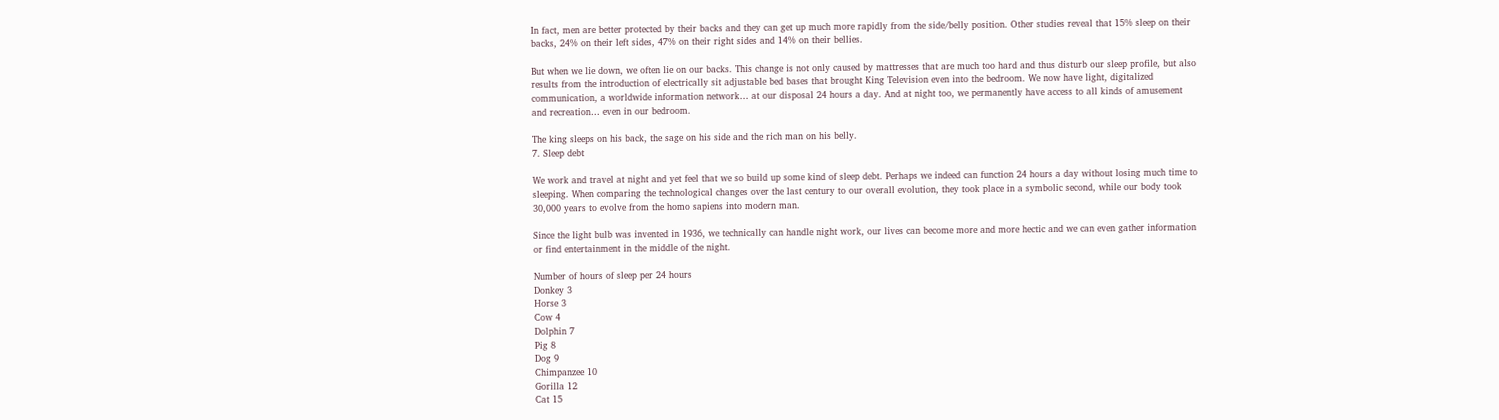In fact, men are better protected by their backs and they can get up much more rapidly from the side/belly position. Other studies reveal that 15% sleep on their backs, 24% on their left sides, 47% on their right sides and 14% on their bellies.

But when we lie down, we often lie on our backs. This change is not only caused by mattresses that are much too hard and thus disturb our sleep profile, but also results from the introduction of electrically sit adjustable bed bases that brought King Television even into the bedroom. We now have light, digitalized communication, a worldwide information network… at our disposal 24 hours a day. And at night too, we permanently have access to all kinds of amusement and recreation… even in our bedroom.

The king sleeps on his back, the sage on his side and the rich man on his belly.
7. Sleep debt

We work and travel at night and yet feel that we so build up some kind of sleep debt. Perhaps we indeed can function 24 hours a day without losing much time to sleeping. When comparing the technological changes over the last century to our overall evolution, they took place in a symbolic second, while our body took 30,000 years to evolve from the homo sapiens into modern man.

Since the light bulb was invented in 1936, we technically can handle night work, our lives can become more and more hectic and we can even gather information or find entertainment in the middle of the night.

Number of hours of sleep per 24 hours
Donkey 3
Horse 3
Cow 4
Dolphin 7
Pig 8
Dog 9
Chimpanzee 10
Gorilla 12
Cat 15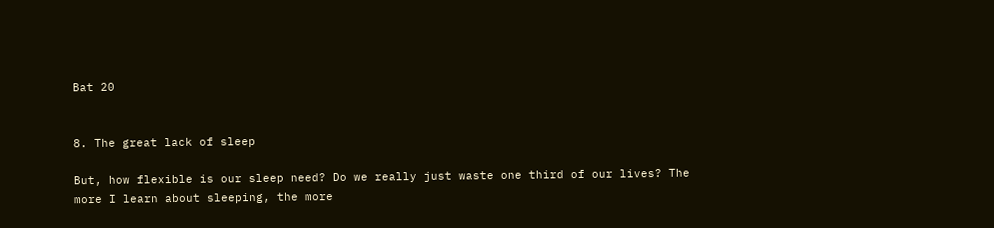Bat 20


8. The great lack of sleep

But, how flexible is our sleep need? Do we really just waste one third of our lives? The more I learn about sleeping, the more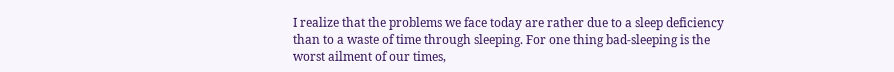I realize that the problems we face today are rather due to a sleep deficiency than to a waste of time through sleeping. For one thing bad-sleeping is the worst ailment of our times,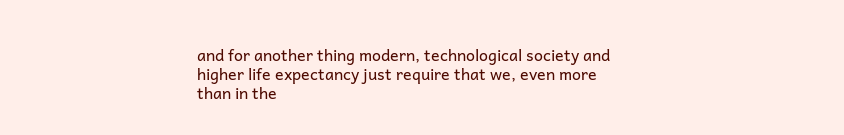and for another thing modern, technological society and higher life expectancy just require that we, even more than in the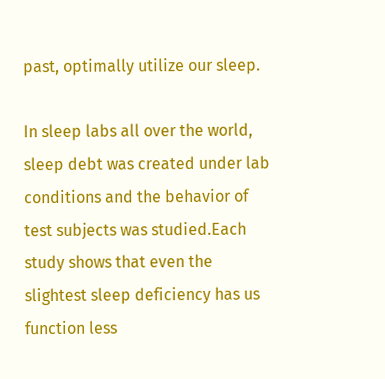past, optimally utilize our sleep.

In sleep labs all over the world, sleep debt was created under lab conditions and the behavior of test subjects was studied.Each study shows that even the slightest sleep deficiency has us function less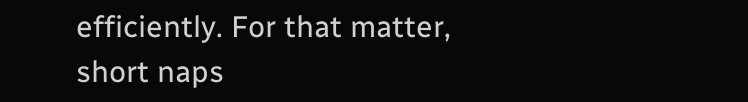efficiently. For that matter, short naps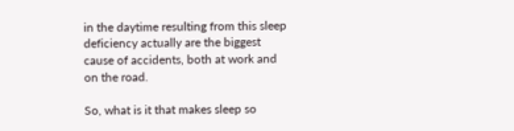in the daytime resulting from this sleep deficiency actually are the biggest cause of accidents, both at work and on the road.

So, what is it that makes sleep so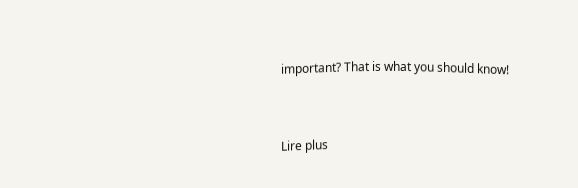important? That is what you should know!


Lire plus